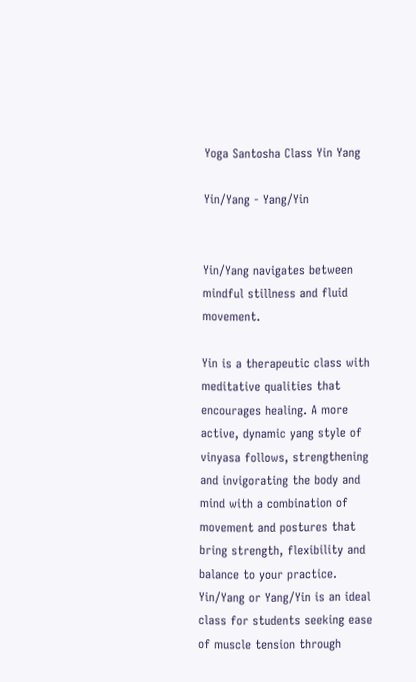Yoga Santosha Class Yin Yang

Yin/Yang - Yang/Yin


Yin/Yang navigates between mindful stillness and fluid movement.

Yin is a therapeutic class with meditative qualities that encourages healing. A more active, dynamic yang style of vinyasa follows, strengthening and invigorating the body and mind with a combination of movement and postures that bring strength, flexibility and balance to your practice.
Yin/Yang or Yang/Yin is an ideal class for students seeking ease of muscle tension through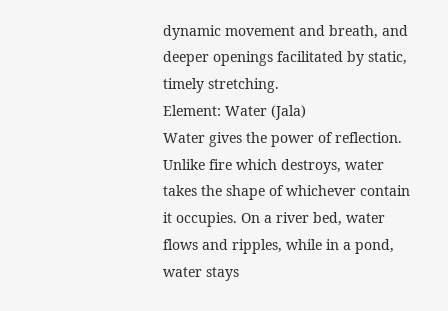dynamic movement and breath, and deeper openings facilitated by static, timely stretching.
Element: Water (Jala)
Water gives the power of reflection. Unlike fire which destroys, water takes the shape of whichever contain it occupies. On a river bed, water flows and ripples, while in a pond, water stays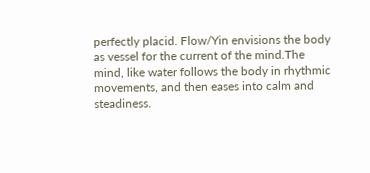perfectly placid. Flow/Yin envisions the body as vessel for the current of the mind.The mind, like water follows the body in rhythmic movements, and then eases into calm and steadiness.